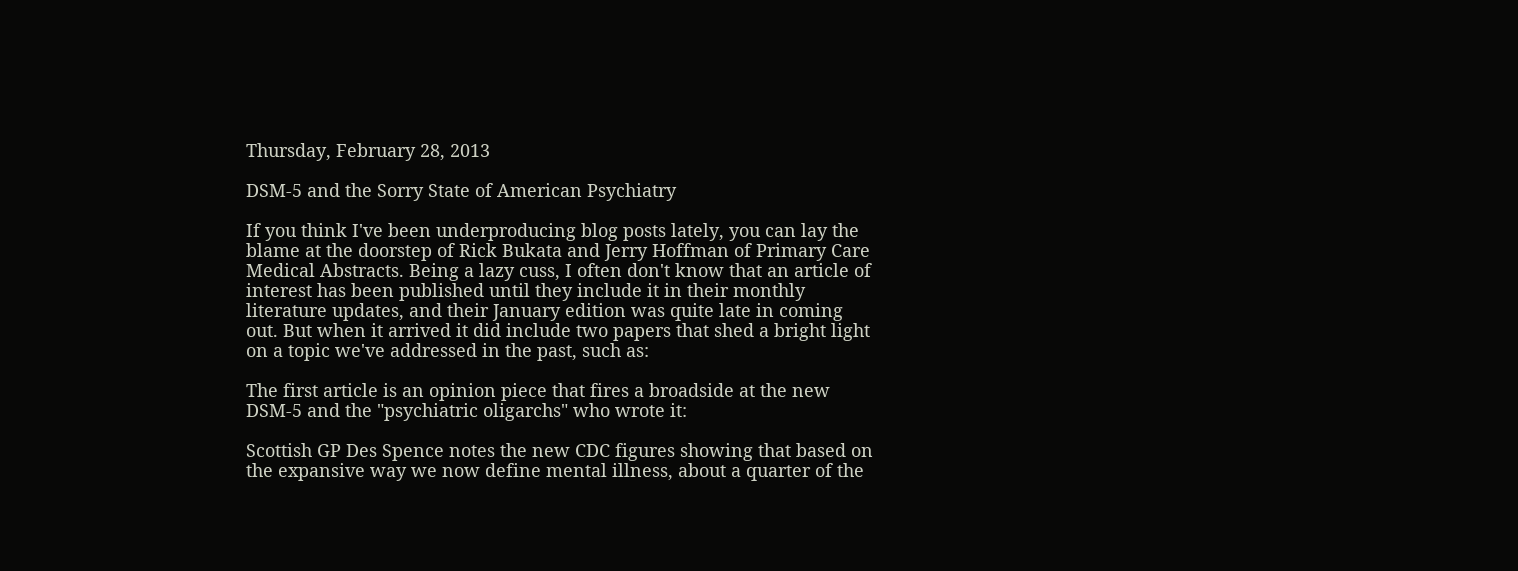Thursday, February 28, 2013

DSM-5 and the Sorry State of American Psychiatry

If you think I've been underproducing blog posts lately, you can lay the blame at the doorstep of Rick Bukata and Jerry Hoffman of Primary Care Medical Abstracts. Being a lazy cuss, I often don't know that an article of interest has been published until they include it in their monthly literature updates, and their January edition was quite late in coming out. But when it arrived it did include two papers that shed a bright light on a topic we've addressed in the past, such as:

The first article is an opinion piece that fires a broadside at the new DSM-5 and the "psychiatric oligarchs" who wrote it:

Scottish GP Des Spence notes the new CDC figures showing that based on the expansive way we now define mental illness, about a quarter of the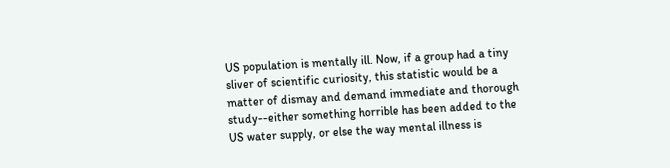US population is mentally ill. Now, if a group had a tiny sliver of scientific curiosity, this statistic would be a matter of dismay and demand immediate and thorough study--either something horrible has been added to the US water supply, or else the way mental illness is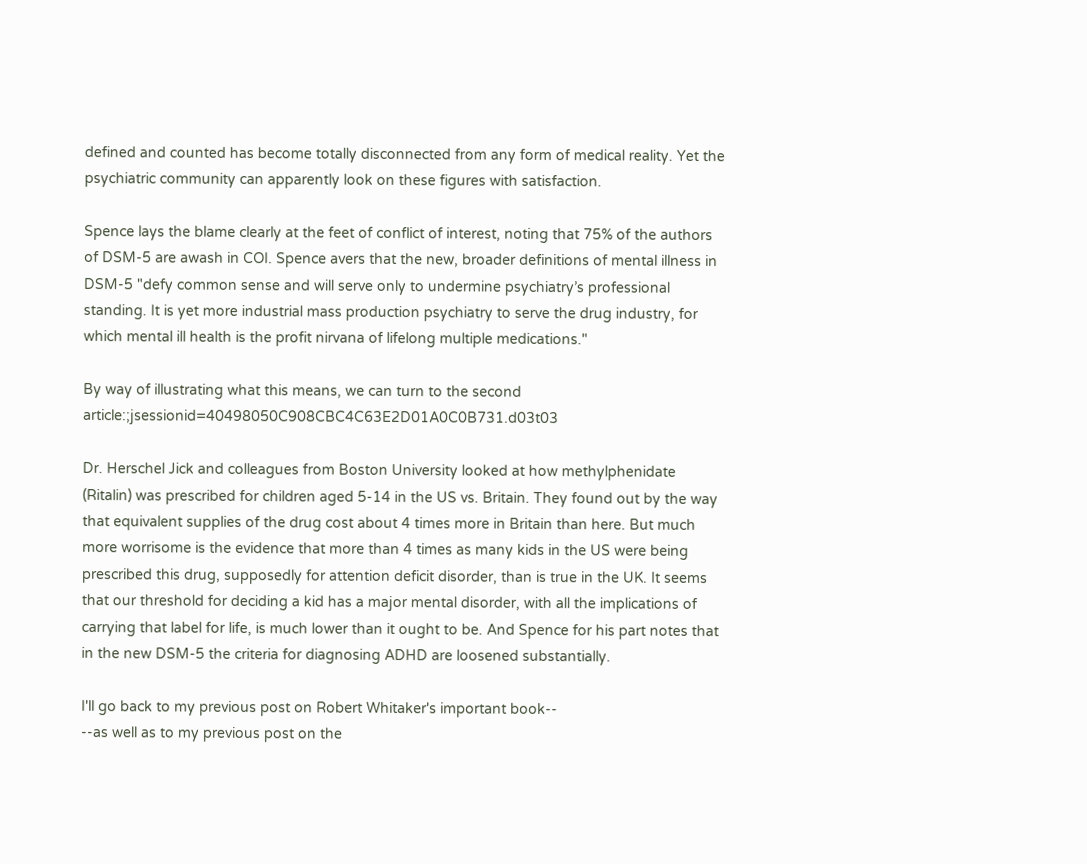defined and counted has become totally disconnected from any form of medical reality. Yet the psychiatric community can apparently look on these figures with satisfaction.

Spence lays the blame clearly at the feet of conflict of interest, noting that 75% of the authors of DSM-5 are awash in COI. Spence avers that the new, broader definitions of mental illness in DSM-5 "defy common sense and will serve only to undermine psychiatry’s professional standing. It is yet more industrial mass production psychiatry to serve the drug industry, for which mental ill health is the profit nirvana of lifelong multiple medications."

By way of illustrating what this means, we can turn to the second article:;jsessionid=40498050C908CBC4C63E2D01A0C0B731.d03t03

Dr. Herschel Jick and colleagues from Boston University looked at how methylphenidate (Ritalin) was prescribed for children aged 5-14 in the US vs. Britain. They found out by the way that equivalent supplies of the drug cost about 4 times more in Britain than here. But much more worrisome is the evidence that more than 4 times as many kids in the US were being prescribed this drug, supposedly for attention deficit disorder, than is true in the UK. It seems that our threshold for deciding a kid has a major mental disorder, with all the implications of carrying that label for life, is much lower than it ought to be. And Spence for his part notes that in the new DSM-5 the criteria for diagnosing ADHD are loosened substantially.

I'll go back to my previous post on Robert Whitaker's important book--
--as well as to my previous post on the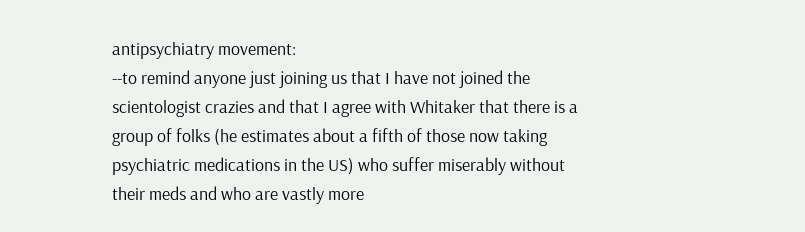antipsychiatry movement:
--to remind anyone just joining us that I have not joined the scientologist crazies and that I agree with Whitaker that there is a group of folks (he estimates about a fifth of those now taking psychiatric medications in the US) who suffer miserably without their meds and who are vastly more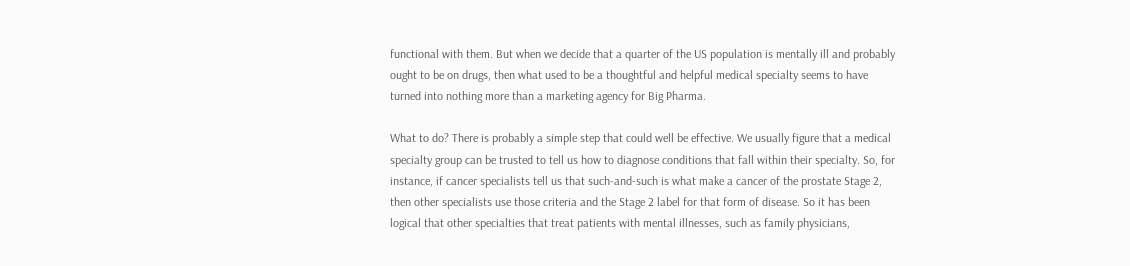functional with them. But when we decide that a quarter of the US population is mentally ill and probably ought to be on drugs, then what used to be a thoughtful and helpful medical specialty seems to have turned into nothing more than a marketing agency for Big Pharma.

What to do? There is probably a simple step that could well be effective. We usually figure that a medical specialty group can be trusted to tell us how to diagnose conditions that fall within their specialty. So, for instance, if cancer specialists tell us that such-and-such is what make a cancer of the prostate Stage 2, then other specialists use those criteria and the Stage 2 label for that form of disease. So it has been logical that other specialties that treat patients with mental illnesses, such as family physicians,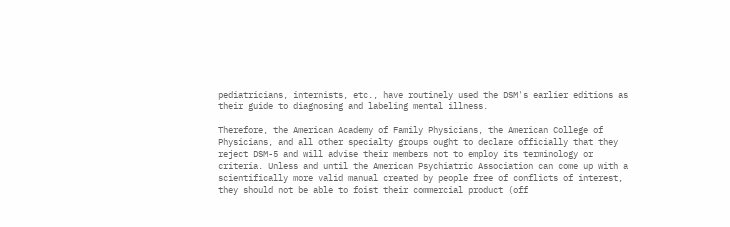pediatricians, internists, etc., have routinely used the DSM's earlier editions as their guide to diagnosing and labeling mental illness.

Therefore, the American Academy of Family Physicians, the American College of Physicians, and all other specialty groups ought to declare officially that they reject DSM-5 and will advise their members not to employ its terminology or criteria. Unless and until the American Psychiatric Association can come up with a scientifically more valid manual created by people free of conflicts of interest, they should not be able to foist their commercial product (off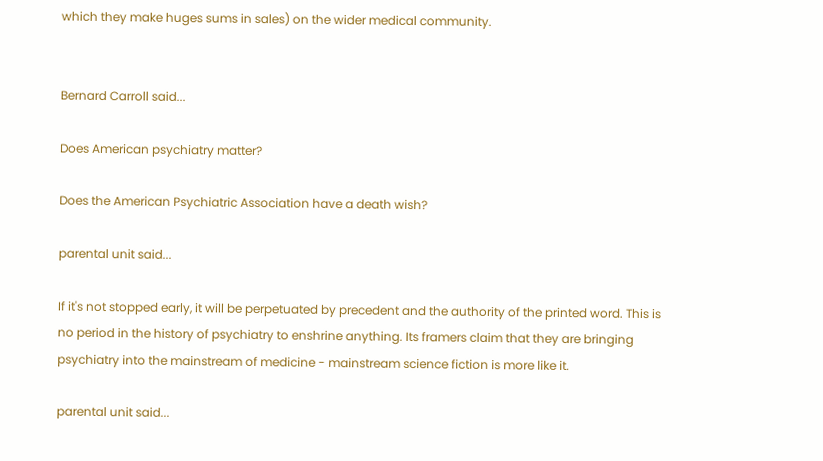which they make huges sums in sales) on the wider medical community.


Bernard Carroll said...

Does American psychiatry matter?

Does the American Psychiatric Association have a death wish?

parental unit said...

If it's not stopped early, it will be perpetuated by precedent and the authority of the printed word. This is no period in the history of psychiatry to enshrine anything. Its framers claim that they are bringing psychiatry into the mainstream of medicine - mainstream science fiction is more like it.

parental unit said...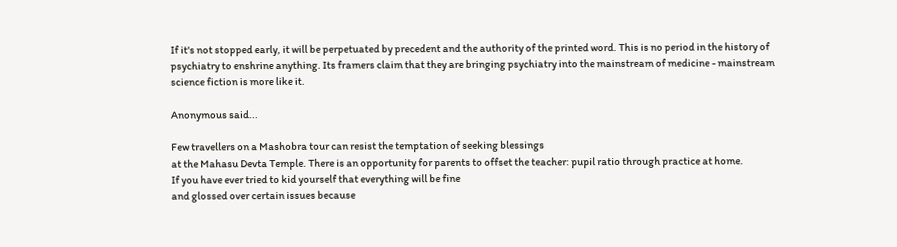If it's not stopped early, it will be perpetuated by precedent and the authority of the printed word. This is no period in the history of psychiatry to enshrine anything. Its framers claim that they are bringing psychiatry into the mainstream of medicine - mainstream science fiction is more like it.

Anonymous said...

Few travellers on a Mashobra tour can resist the temptation of seeking blessings
at the Mahasu Devta Temple. There is an opportunity for parents to offset the teacher: pupil ratio through practice at home.
If you have ever tried to kid yourself that everything will be fine
and glossed over certain issues because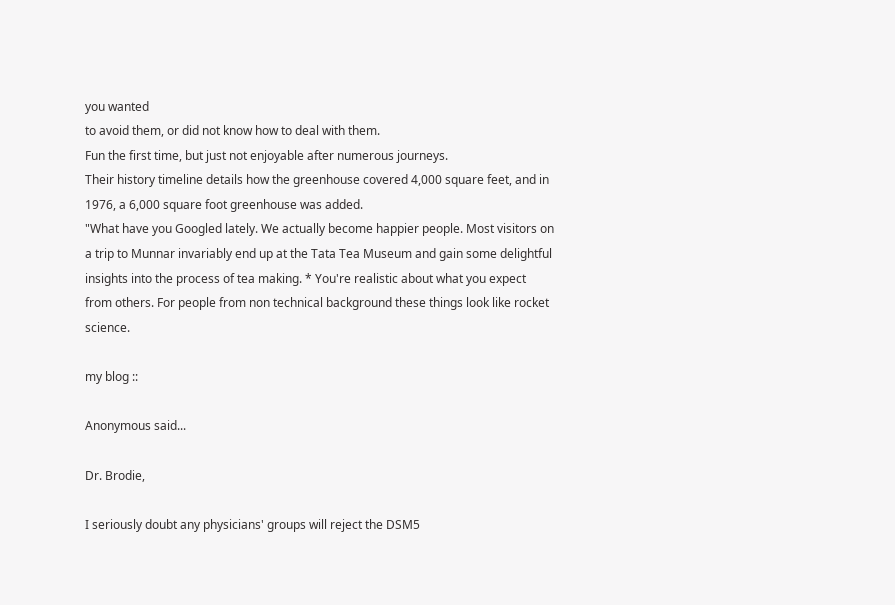you wanted
to avoid them, or did not know how to deal with them.
Fun the first time, but just not enjoyable after numerous journeys.
Their history timeline details how the greenhouse covered 4,000 square feet, and in 1976, a 6,000 square foot greenhouse was added.
"What have you Googled lately. We actually become happier people. Most visitors on a trip to Munnar invariably end up at the Tata Tea Museum and gain some delightful insights into the process of tea making. * You're realistic about what you expect from others. For people from non technical background these things look like rocket science.

my blog ::

Anonymous said...

Dr. Brodie,

I seriously doubt any physicians' groups will reject the DSM5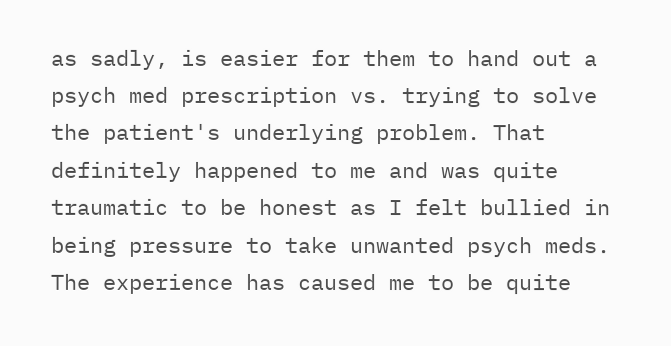as sadly, is easier for them to hand out a psych med prescription vs. trying to solve the patient's underlying problem. That definitely happened to me and was quite traumatic to be honest as I felt bullied in being pressure to take unwanted psych meds. The experience has caused me to be quite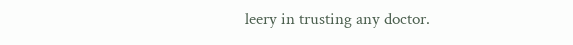leery in trusting any doctor.